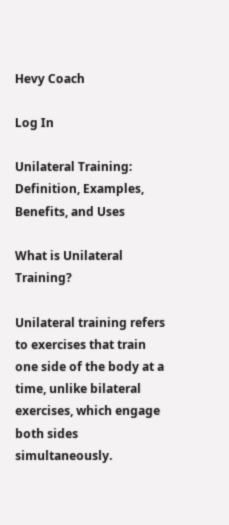Hevy Coach

Log In

Unilateral Training: Definition, Examples, Benefits, and Uses

What is Unilateral Training?

Unilateral training refers to exercises that train one side of the body at a time, unlike bilateral exercises, which engage both sides simultaneously.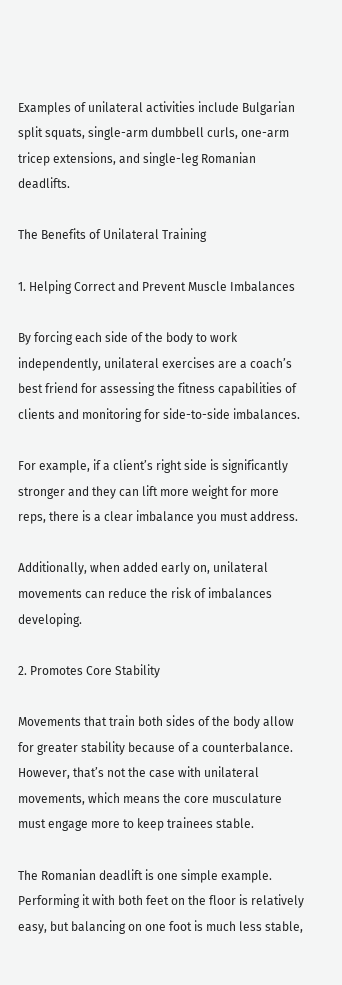Examples of unilateral activities include Bulgarian split squats, single-arm dumbbell curls, one-arm tricep extensions, and single-leg Romanian deadlifts.

The Benefits of Unilateral Training

1. Helping Correct and Prevent Muscle Imbalances

By forcing each side of the body to work independently, unilateral exercises are a coach’s best friend for assessing the fitness capabilities of clients and monitoring for side-to-side imbalances.

For example, if a client’s right side is significantly stronger and they can lift more weight for more reps, there is a clear imbalance you must address.

Additionally, when added early on, unilateral movements can reduce the risk of imbalances developing.

2. Promotes Core Stability

Movements that train both sides of the body allow for greater stability because of a counterbalance. However, that’s not the case with unilateral movements, which means the core musculature must engage more to keep trainees stable.

The Romanian deadlift is one simple example. Performing it with both feet on the floor is relatively easy, but balancing on one foot is much less stable,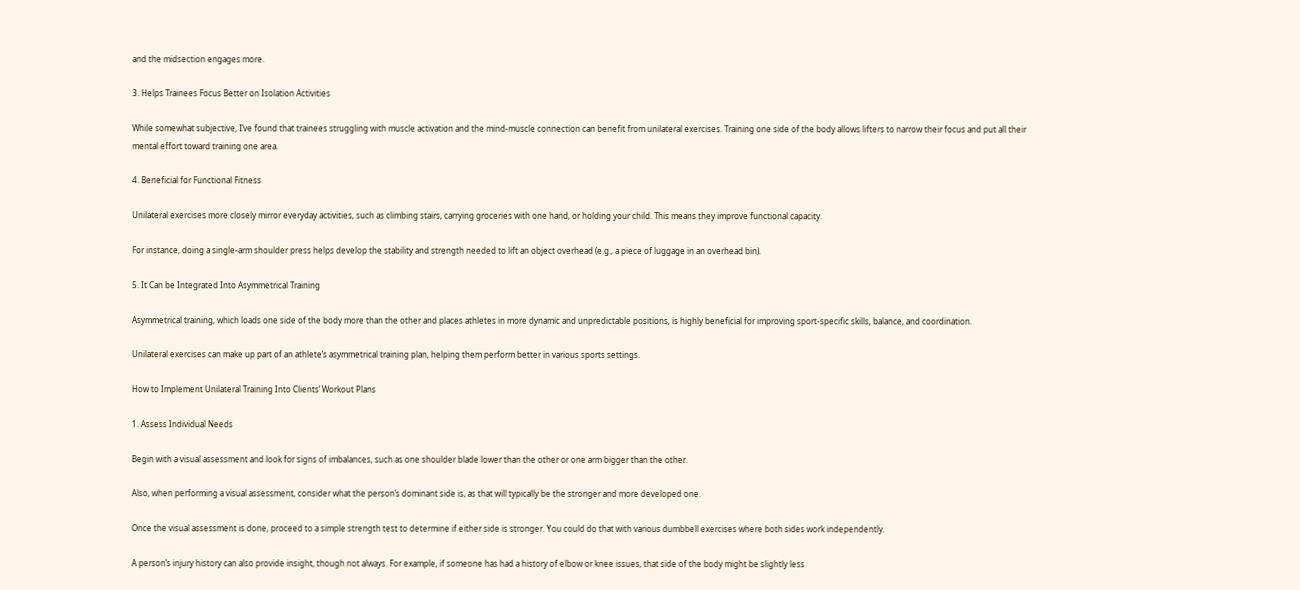and the midsection engages more.

3. Helps Trainees Focus Better on Isolation Activities

While somewhat subjective, I’ve found that trainees struggling with muscle activation and the mind-muscle connection can benefit from unilateral exercises. Training one side of the body allows lifters to narrow their focus and put all their mental effort toward training one area.

4. Beneficial for Functional Fitness

Unilateral exercises more closely mirror everyday activities, such as climbing stairs, carrying groceries with one hand, or holding your child. This means they improve functional capacity.

For instance, doing a single-arm shoulder press helps develop the stability and strength needed to lift an object overhead (e.g., a piece of luggage in an overhead bin).

5. It Can be Integrated Into Asymmetrical Training

Asymmetrical training, which loads one side of the body more than the other and places athletes in more dynamic and unpredictable positions, is highly beneficial for improving sport-specific skills, balance, and coordination.

Unilateral exercises can make up part of an athlete’s asymmetrical training plan, helping them perform better in various sports settings.

How to Implement Unilateral Training Into Clients’ Workout Plans

1. Assess Individual Needs

Begin with a visual assessment and look for signs of imbalances, such as one shoulder blade lower than the other or one arm bigger than the other.

Also, when performing a visual assessment, consider what the person’s dominant side is, as that will typically be the stronger and more developed one.

Once the visual assessment is done, proceed to a simple strength test to determine if either side is stronger. You could do that with various dumbbell exercises where both sides work independently.

A person’s injury history can also provide insight, though not always. For example, if someone has had a history of elbow or knee issues, that side of the body might be slightly less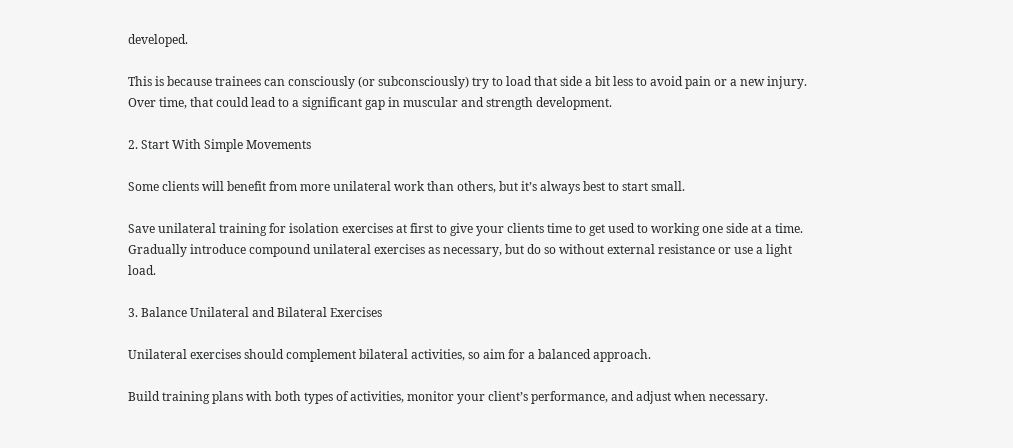developed.

This is because trainees can consciously (or subconsciously) try to load that side a bit less to avoid pain or a new injury. Over time, that could lead to a significant gap in muscular and strength development.

2. Start With Simple Movements

Some clients will benefit from more unilateral work than others, but it’s always best to start small.

Save unilateral training for isolation exercises at first to give your clients time to get used to working one side at a time. Gradually introduce compound unilateral exercises as necessary, but do so without external resistance or use a light load.

3. Balance Unilateral and Bilateral Exercises

Unilateral exercises should complement bilateral activities, so aim for a balanced approach.

Build training plans with both types of activities, monitor your client’s performance, and adjust when necessary.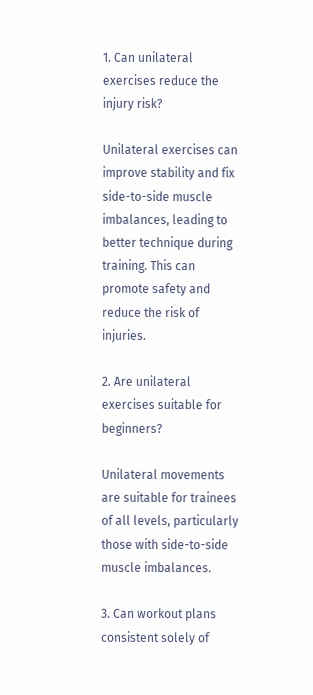1. Can unilateral exercises reduce the injury risk?

Unilateral exercises can improve stability and fix side-to-side muscle imbalances, leading to better technique during training. This can promote safety and reduce the risk of injuries.

2. Are unilateral exercises suitable for beginners?

Unilateral movements are suitable for trainees of all levels, particularly those with side-to-side muscle imbalances.

3. Can workout plans consistent solely of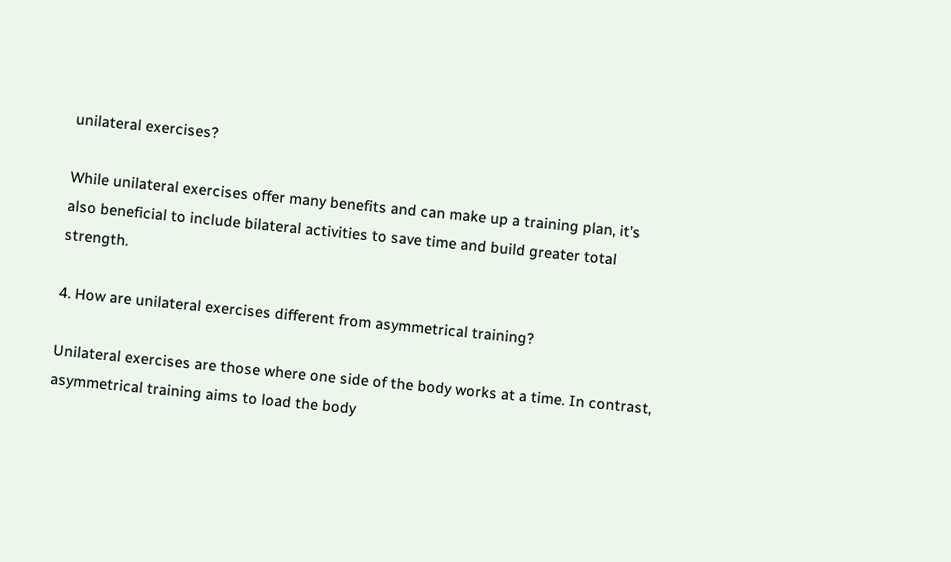unilateral exercises?

While unilateral exercises offer many benefits and can make up a training plan, it’s also beneficial to include bilateral activities to save time and build greater total strength.

4. How are unilateral exercises different from asymmetrical training?

Unilateral exercises are those where one side of the body works at a time. In contrast, asymmetrical training aims to load the body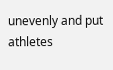unevenly and put athletes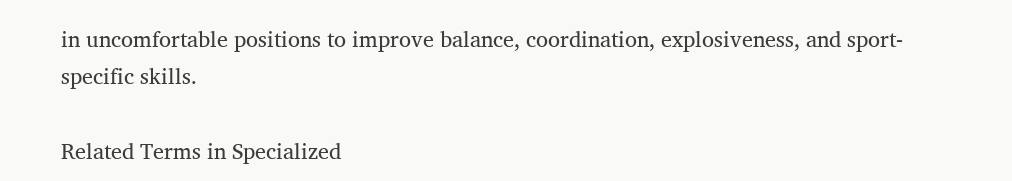in uncomfortable positions to improve balance, coordination, explosiveness, and sport-specific skills.

Related Terms in Specialized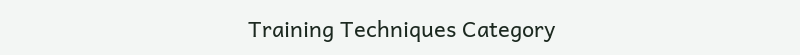Training Techniques Category